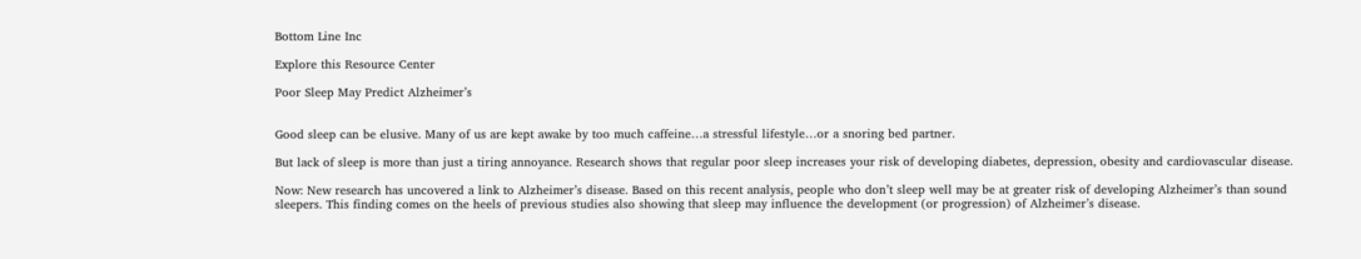Bottom Line Inc

Explore this Resource Center

Poor Sleep May Predict Alzheimer’s


Good sleep can be elusive. Many of us are kept awake by too much caffeine…a stressful lifestyle…or a snoring bed partner.

But lack of sleep is more than just a tiring annoyance. Research shows that regular poor sleep increases your risk of developing diabetes, depression, obesity and cardiovascular disease.

Now: New research has uncovered a link to Alzheimer’s disease. Based on this recent analysis, people who don’t sleep well may be at greater risk of developing Alzheimer’s than sound sleepers. This finding comes on the heels of previous studies also showing that sleep may influence the development (or progression) of Alzheimer’s disease.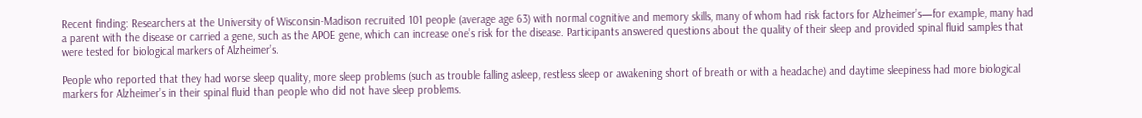Recent finding: Researchers at the University of Wisconsin-Madison recruited 101 people (average age 63) with normal cognitive and memory skills, many of whom had risk factors for Alzheimer’s—for example, many had a parent with the disease or carried a gene, such as the APOE gene, which can increase one’s risk for the disease. Participants answered questions about the quality of their sleep and provided spinal fluid samples that were tested for biological markers of Alzheimer’s.

People who reported that they had worse sleep quality, more sleep problems (such as trouble falling asleep, restless sleep or awakening short of breath or with a headache) and daytime sleepiness had more biological markers for Alzheimer’s in their spinal fluid than people who did not have sleep problems.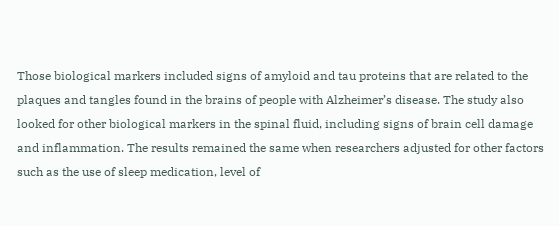Those biological markers included signs of amyloid and tau proteins that are related to the plaques and tangles found in the brains of people with Alzheimer’s disease. The study also looked for other biological markers in the spinal fluid, including signs of brain cell damage and inflammation. The results remained the same when researchers adjusted for other factors such as the use of sleep medication, level of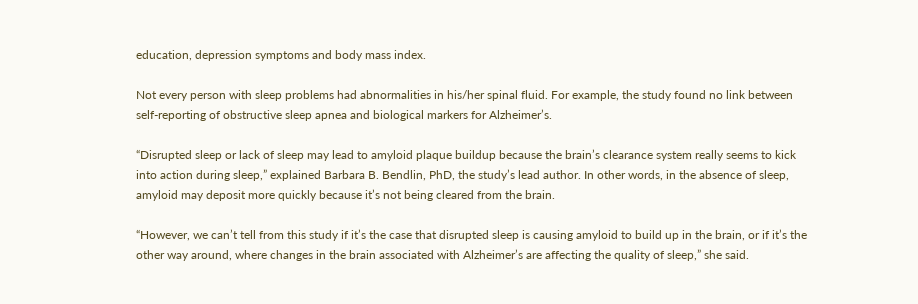education, depression symptoms and body mass index.

Not every person with sleep problems had abnormalities in his/her spinal fluid. For example, the study found no link between self-reporting of obstructive sleep apnea and biological markers for Alzheimer’s.

“Disrupted sleep or lack of sleep may lead to amyloid plaque buildup because the brain’s clearance system really seems to kick into action during sleep,” explained Barbara B. Bendlin, PhD, the study’s lead author. In other words, in the absence of sleep, amyloid may deposit more quickly because it’s not being cleared from the brain.

“However, we can’t tell from this study if it’s the case that disrupted sleep is causing amyloid to build up in the brain, or if it’s the other way around, where changes in the brain associated with Alzheimer’s are affecting the quality of sleep,” she said.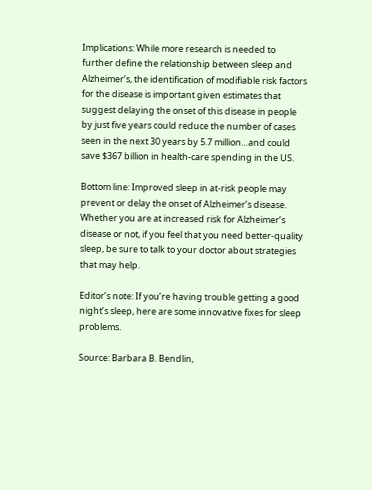Implications: While more research is needed to further define the relationship between sleep and Alzheimer’s, the identification of modifiable risk factors for the disease is important given estimates that suggest delaying the onset of this disease in people by just five years could reduce the number of cases seen in the next 30 years by 5.7 million…and could save $367 billion in health-care spending in the US.

Bottom line: Improved sleep in at-risk people may prevent or delay the onset of Alzheimer’s disease. Whether you are at increased risk for Alzheimer’s disease or not, if you feel that you need better-quality sleep, be sure to talk to your doctor about strategies that may help.

Editor’s note: If you’re having trouble getting a good night’s sleep, here are some innovative fixes for sleep problems.

Source: Barbara B. Bendlin,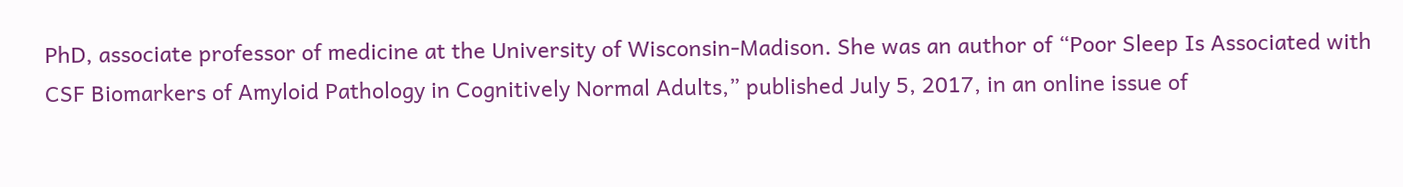PhD, associate professor of medicine at the University of Wisconsin-Madison. She was an author of “Poor Sleep Is Associated with CSF Biomarkers of Amyloid Pathology in Cognitively Normal Adults,” published July 5, 2017, in an online issue of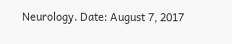Neurology. Date: August 7, 2017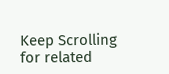Keep Scrolling for related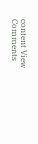content View Comments